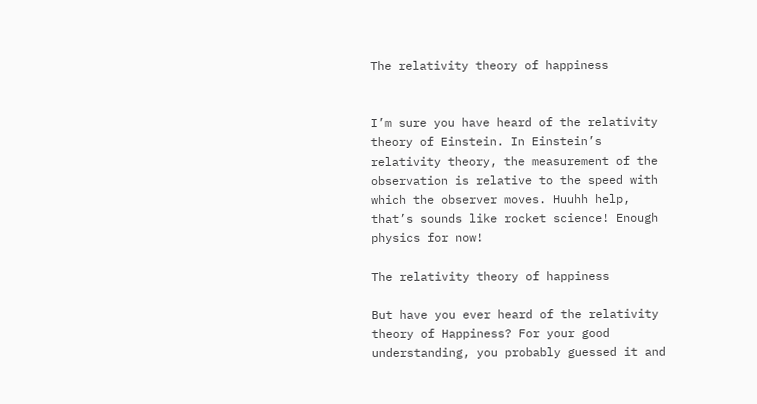The relativity theory of happiness


I’m sure you have heard of the relativity theory of Einstein. In Einstein’s relativity theory, the measurement of the observation is relative to the speed with which the observer moves. Huuhh help, that’s sounds like rocket science! Enough physics for now!

The relativity theory of happiness

But have you ever heard of the relativity theory of Happiness? For your good understanding, you probably guessed it and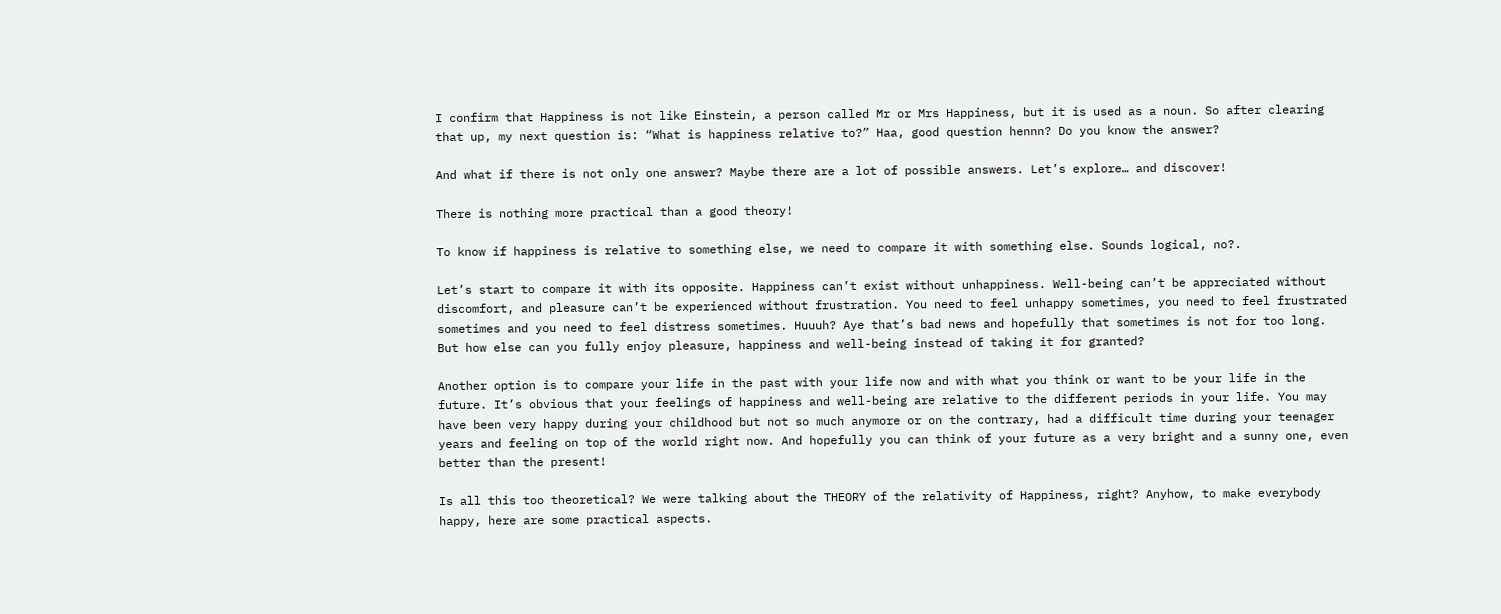I confirm that Happiness is not like Einstein, a person called Mr or Mrs Happiness, but it is used as a noun. So after clearing that up, my next question is: “What is happiness relative to?” Haa, good question hennn? Do you know the answer?

And what if there is not only one answer? Maybe there are a lot of possible answers. Let’s explore… and discover!

There is nothing more practical than a good theory!

To know if happiness is relative to something else, we need to compare it with something else. Sounds logical, no?.

Let’s start to compare it with its opposite. Happiness can’t exist without unhappiness. Well-being can’t be appreciated without discomfort, and pleasure can’t be experienced without frustration. You need to feel unhappy sometimes, you need to feel frustrated sometimes and you need to feel distress sometimes. Huuuh? Aye that’s bad news and hopefully that sometimes is not for too long. But how else can you fully enjoy pleasure, happiness and well-being instead of taking it for granted?

Another option is to compare your life in the past with your life now and with what you think or want to be your life in the future. It’s obvious that your feelings of happiness and well-being are relative to the different periods in your life. You may have been very happy during your childhood but not so much anymore or on the contrary, had a difficult time during your teenager years and feeling on top of the world right now. And hopefully you can think of your future as a very bright and a sunny one, even better than the present!

Is all this too theoretical? We were talking about the THEORY of the relativity of Happiness, right? Anyhow, to make everybody happy, here are some practical aspects.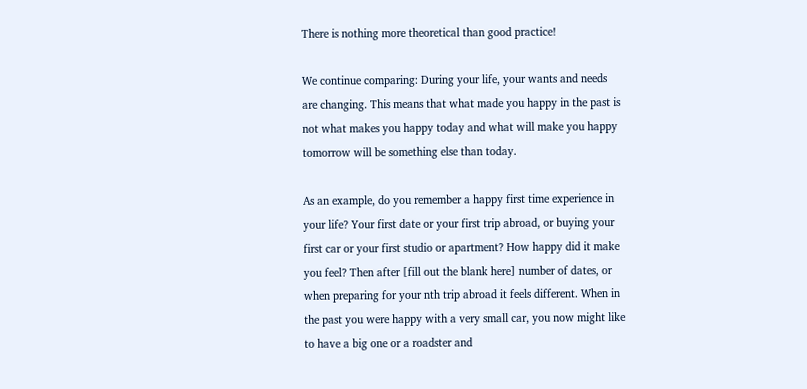There is nothing more theoretical than good practice!

We continue comparing: During your life, your wants and needs are changing. This means that what made you happy in the past is not what makes you happy today and what will make you happy tomorrow will be something else than today.

As an example, do you remember a happy first time experience in your life? Your first date or your first trip abroad, or buying your first car or your first studio or apartment? How happy did it make you feel? Then after [fill out the blank here] number of dates, or when preparing for your nth trip abroad it feels different. When in the past you were happy with a very small car, you now might like to have a big one or a roadster and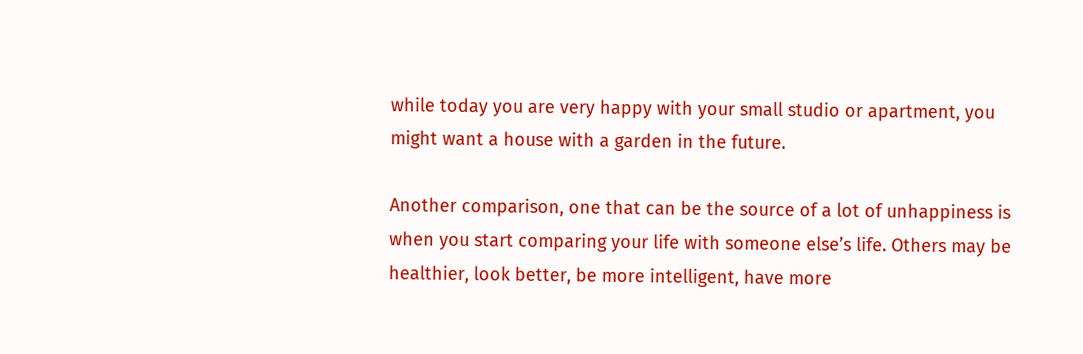while today you are very happy with your small studio or apartment, you might want a house with a garden in the future.

Another comparison, one that can be the source of a lot of unhappiness is when you start comparing your life with someone else’s life. Others may be healthier, look better, be more intelligent, have more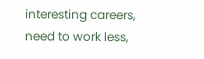interesting careers, need to work less,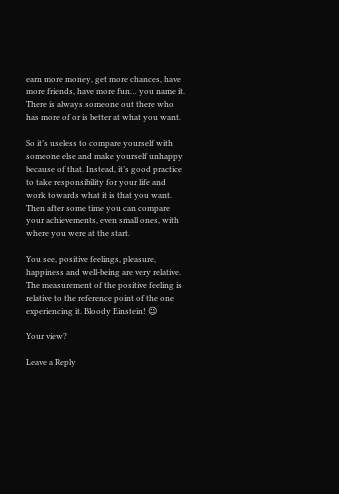earn more money, get more chances, have more friends, have more fun… you name it. There is always someone out there who has more of or is better at what you want.

So it’s useless to compare yourself with someone else and make yourself unhappy because of that. Instead, it’s good practice to take responsibility for your life and work towards what it is that you want. Then after some time you can compare your achievements, even small ones, with where you were at the start.

You see, positive feelings, pleasure, happiness and well-being are very relative. The measurement of the positive feeling is relative to the reference point of the one experiencing it. Bloody Einstein! 😉

Your view?

Leave a Reply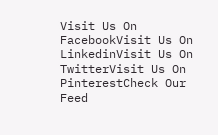Visit Us On FacebookVisit Us On LinkedinVisit Us On TwitterVisit Us On PinterestCheck Our Feed